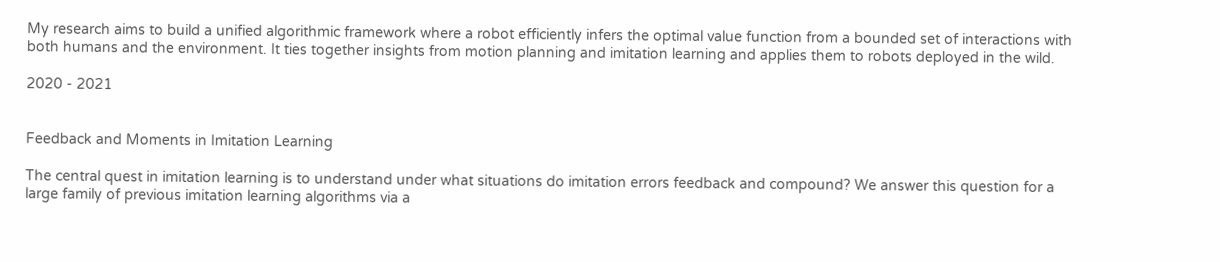My research aims to build a unified algorithmic framework where a robot efficiently infers the optimal value function from a bounded set of interactions with both humans and the environment. It ties together insights from motion planning and imitation learning and applies them to robots deployed in the wild.

2020 - 2021


Feedback and Moments in Imitation Learning

The central quest in imitation learning is to understand under what situations do imitation errors feedback and compound? We answer this question for a large family of previous imitation learning algorithms via a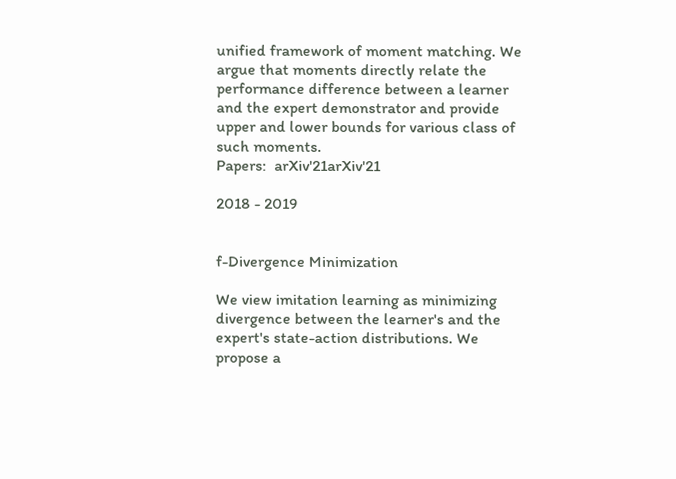unified framework of moment matching. We argue that moments directly relate the performance difference between a learner and the expert demonstrator and provide upper and lower bounds for various class of such moments.
Papers:  arXiv'21arXiv'21

2018 - 2019


f-Divergence Minimization

We view imitation learning as minimizing divergence between the learner's and the expert's state-action distributions. We propose a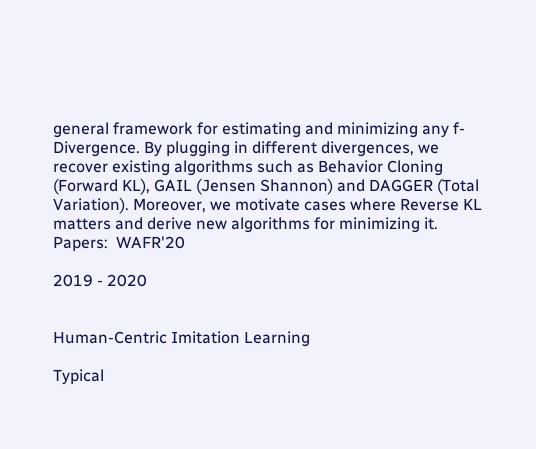general framework for estimating and minimizing any f-Divergence. By plugging in different divergences, we recover existing algorithms such as Behavior Cloning (Forward KL), GAIL (Jensen Shannon) and DAGGER (Total Variation). Moreover, we motivate cases where Reverse KL matters and derive new algorithms for minimizing it.
Papers:  WAFR'20

2019 - 2020


Human-Centric Imitation Learning

Typical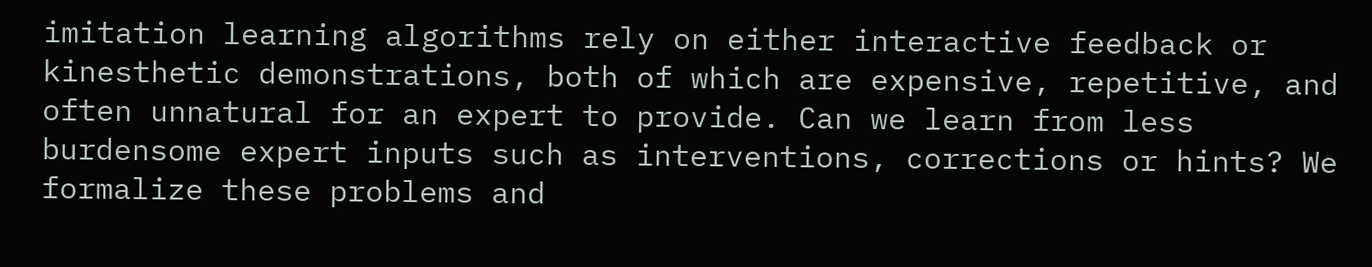imitation learning algorithms rely on either interactive feedback or kinesthetic demonstrations, both of which are expensive, repetitive, and often unnatural for an expert to provide. Can we learn from less burdensome expert inputs such as interventions, corrections or hints? We formalize these problems and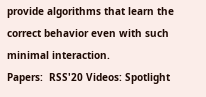provide algorithms that learn the correct behavior even with such minimal interaction.
Papers:  RSS'20 Videos: Spotlight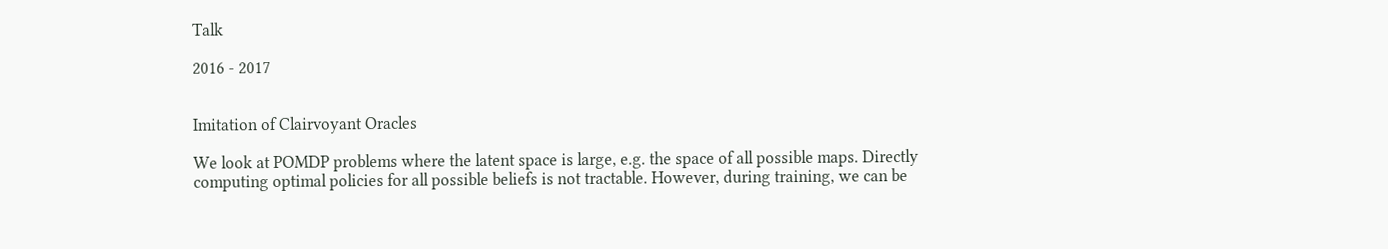Talk

2016 - 2017


Imitation of Clairvoyant Oracles

We look at POMDP problems where the latent space is large, e.g. the space of all possible maps. Directly computing optimal policies for all possible beliefs is not tractable. However, during training, we can be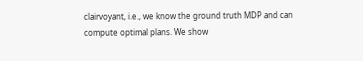clairvoyant, i.e., we know the ground truth MDP and can compute optimal plans. We show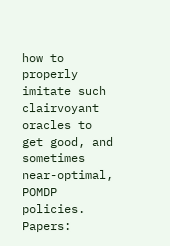how to properly imitate such clairvoyant oracles to get good, and sometimes near-optimal, POMDP policies.
Papers: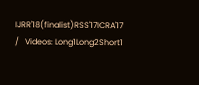IJRR'18(finalist)RSS'17ICRA'17   /   Videos: Long1Long2Short1